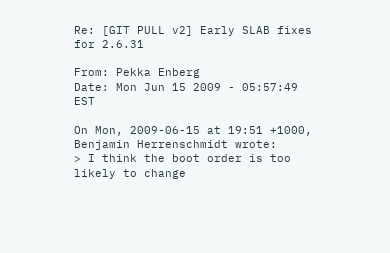Re: [GIT PULL v2] Early SLAB fixes for 2.6.31

From: Pekka Enberg
Date: Mon Jun 15 2009 - 05:57:49 EST

On Mon, 2009-06-15 at 19:51 +1000, Benjamin Herrenschmidt wrote:
> I think the boot order is too likely to change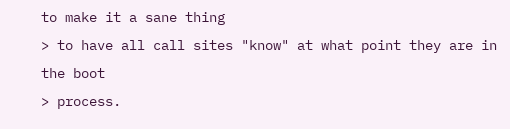to make it a sane thing
> to have all call sites "know" at what point they are in the boot
> process.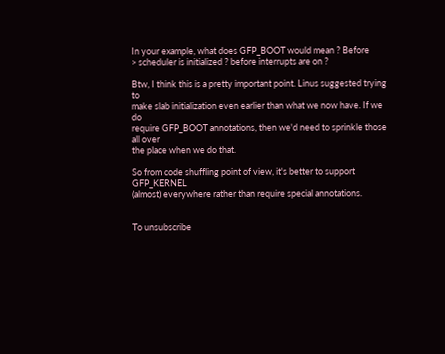In your example, what does GFP_BOOT would mean ? Before
> scheduler is initialized ? before interrupts are on ?

Btw, I think this is a pretty important point. Linus suggested trying to
make slab initialization even earlier than what we now have. If we do
require GFP_BOOT annotations, then we'd need to sprinkle those all over
the place when we do that.

So from code shuffling point of view, it's better to support GFP_KERNEL
(almost) everywhere rather than require special annotations.


To unsubscribe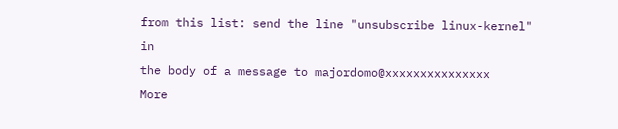from this list: send the line "unsubscribe linux-kernel" in
the body of a message to majordomo@xxxxxxxxxxxxxxx
More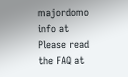majordomo info at
Please read the FAQ at